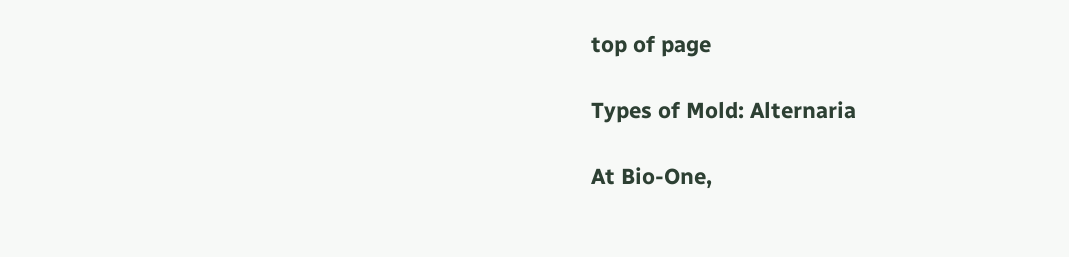top of page

Types of Mold: Alternaria

At Bio-One,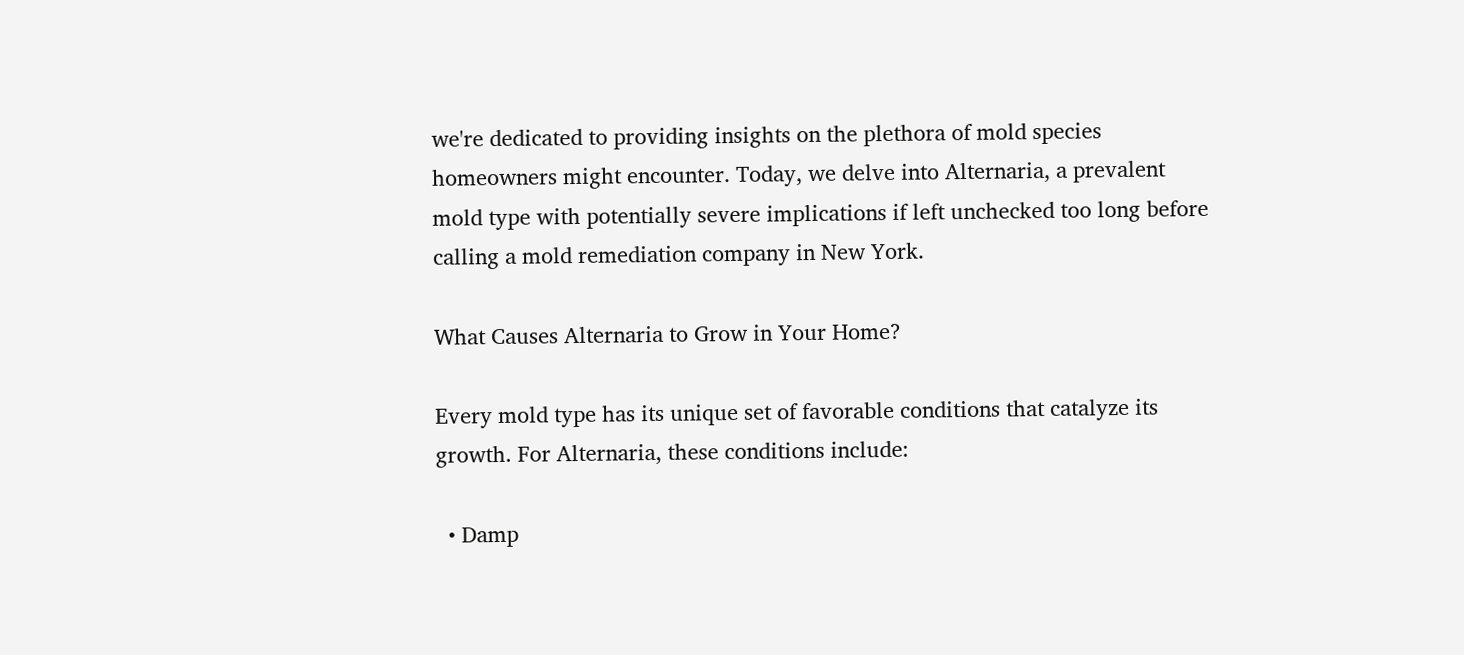we're dedicated to providing insights on the plethora of mold species homeowners might encounter. Today, we delve into Alternaria, a prevalent mold type with potentially severe implications if left unchecked too long before calling a mold remediation company in New York.

What Causes Alternaria to Grow in Your Home?

Every mold type has its unique set of favorable conditions that catalyze its growth. For Alternaria, these conditions include:

  • Damp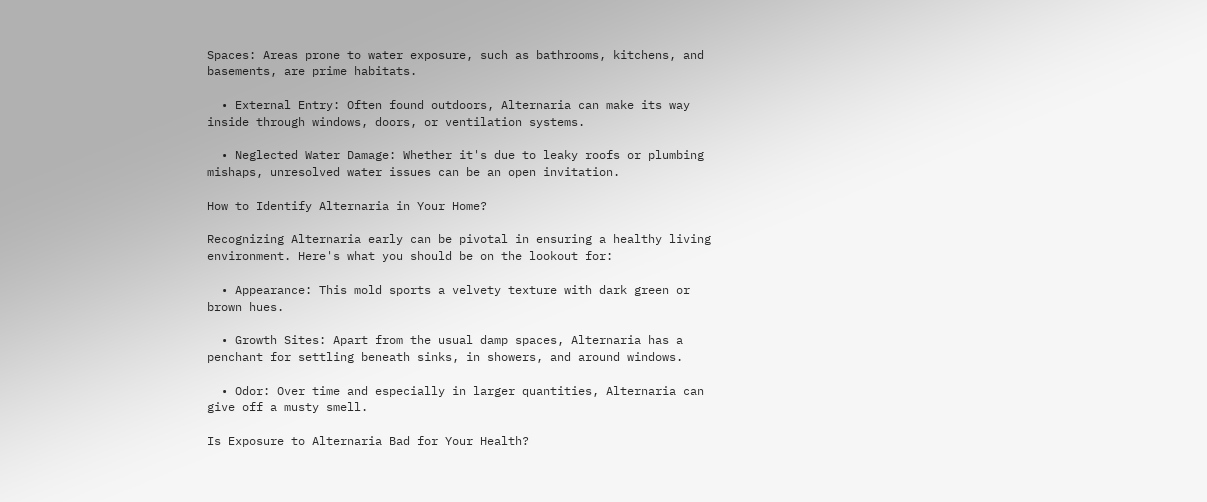Spaces: Areas prone to water exposure, such as bathrooms, kitchens, and basements, are prime habitats.

  • External Entry: Often found outdoors, Alternaria can make its way inside through windows, doors, or ventilation systems.

  • Neglected Water Damage: Whether it's due to leaky roofs or plumbing mishaps, unresolved water issues can be an open invitation.

How to Identify Alternaria in Your Home?

Recognizing Alternaria early can be pivotal in ensuring a healthy living environment. Here's what you should be on the lookout for:

  • Appearance: This mold sports a velvety texture with dark green or brown hues.

  • Growth Sites: Apart from the usual damp spaces, Alternaria has a penchant for settling beneath sinks, in showers, and around windows.

  • Odor: Over time and especially in larger quantities, Alternaria can give off a musty smell.

Is Exposure to Alternaria Bad for Your Health?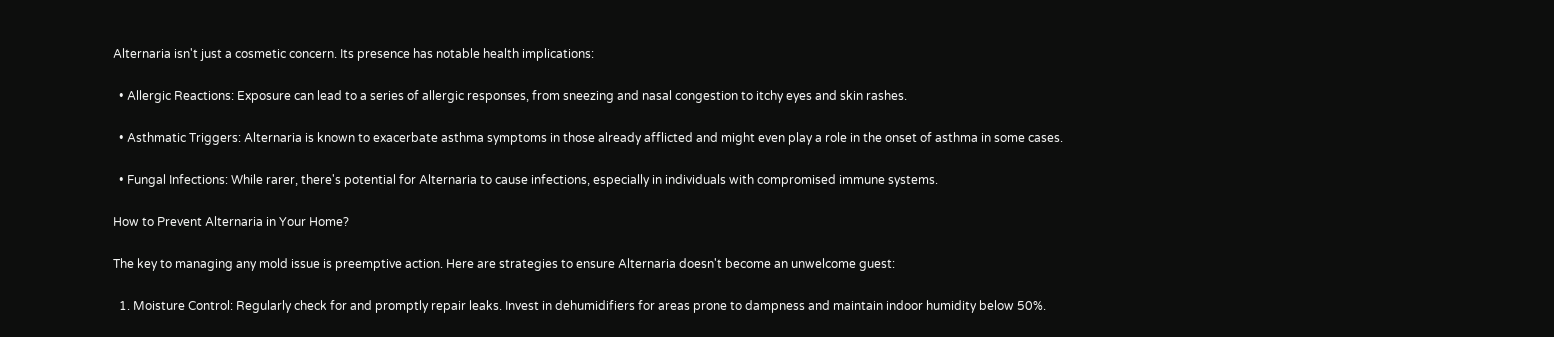Alternaria isn't just a cosmetic concern. Its presence has notable health implications:

  • Allergic Reactions: Exposure can lead to a series of allergic responses, from sneezing and nasal congestion to itchy eyes and skin rashes.

  • Asthmatic Triggers: Alternaria is known to exacerbate asthma symptoms in those already afflicted and might even play a role in the onset of asthma in some cases.

  • Fungal Infections: While rarer, there's potential for Alternaria to cause infections, especially in individuals with compromised immune systems.

How to Prevent Alternaria in Your Home?

The key to managing any mold issue is preemptive action. Here are strategies to ensure Alternaria doesn't become an unwelcome guest:

  1. Moisture Control: Regularly check for and promptly repair leaks. Invest in dehumidifiers for areas prone to dampness and maintain indoor humidity below 50%.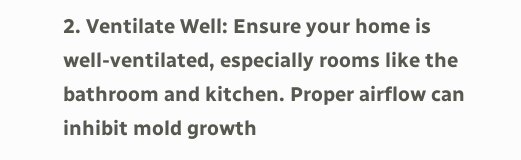2. Ventilate Well: Ensure your home is well-ventilated, especially rooms like the bathroom and kitchen. Proper airflow can inhibit mold growth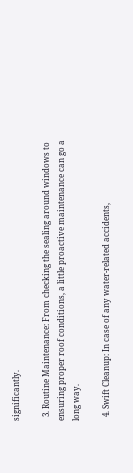significantly.

  3. Routine Maintenance: From checking the sealing around windows to ensuring proper roof conditions, a little proactive maintenance can go a long way.

  4. Swift Cleanup: In case of any water-related accidents,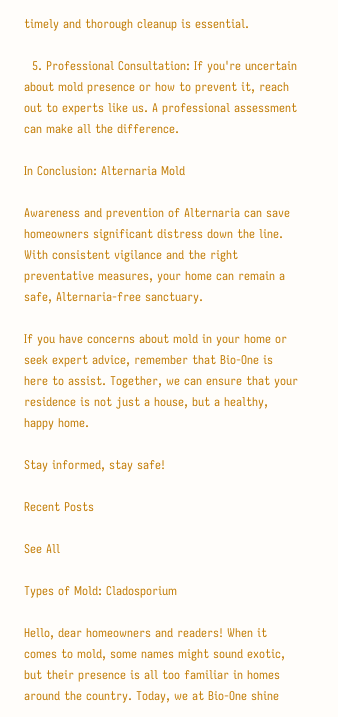timely and thorough cleanup is essential.

  5. Professional Consultation: If you're uncertain about mold presence or how to prevent it, reach out to experts like us. A professional assessment can make all the difference.

In Conclusion: Alternaria Mold

Awareness and prevention of Alternaria can save homeowners significant distress down the line. With consistent vigilance and the right preventative measures, your home can remain a safe, Alternaria-free sanctuary.

If you have concerns about mold in your home or seek expert advice, remember that Bio-One is here to assist. Together, we can ensure that your residence is not just a house, but a healthy, happy home.

Stay informed, stay safe!

Recent Posts

See All

Types of Mold: Cladosporium

Hello, dear homeowners and readers! When it comes to mold, some names might sound exotic, but their presence is all too familiar in homes around the country. Today, we at Bio-One shine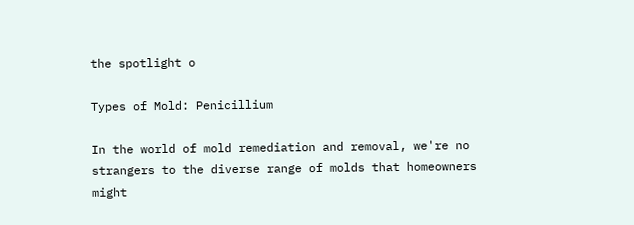the spotlight o

Types of Mold: Penicillium

In the world of mold remediation and removal, we're no strangers to the diverse range of molds that homeowners might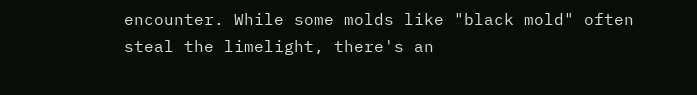encounter. While some molds like "black mold" often steal the limelight, there's an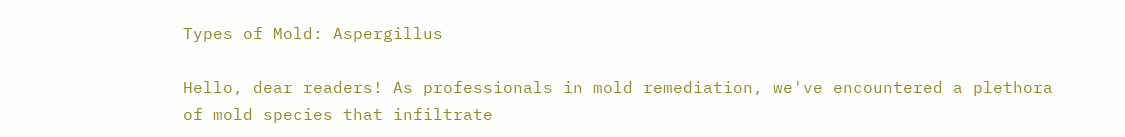Types of Mold: Aspergillus

Hello, dear readers! As professionals in mold remediation, we've encountered a plethora of mold species that infiltrate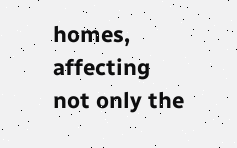homes, affecting not only the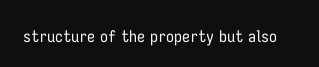structure of the property but also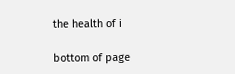the health of i

bottom of page